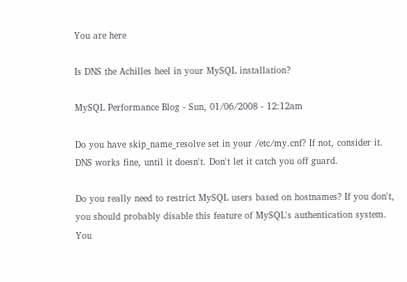You are here

Is DNS the Achilles heel in your MySQL installation?

MySQL Performance Blog - Sun, 01/06/2008 - 12:12am

Do you have skip_name_resolve set in your /etc/my.cnf? If not, consider it. DNS works fine, until it doesn't. Don't let it catch you off guard.

Do you really need to restrict MySQL users based on hostnames? If you don't, you should probably disable this feature of MySQL's authentication system. You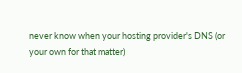never know when your hosting provider's DNS (or your own for that matter)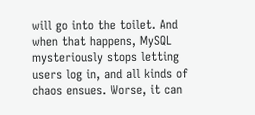will go into the toilet. And when that happens, MySQL mysteriously stops letting users log in, and all kinds of chaos ensues. Worse, it can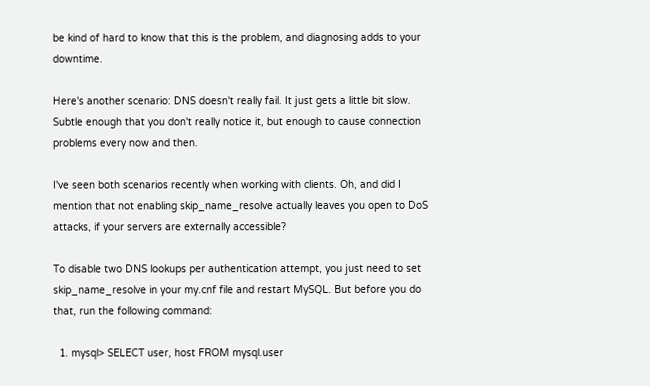be kind of hard to know that this is the problem, and diagnosing adds to your downtime.

Here's another scenario: DNS doesn't really fail. It just gets a little bit slow. Subtle enough that you don't really notice it, but enough to cause connection problems every now and then.

I've seen both scenarios recently when working with clients. Oh, and did I mention that not enabling skip_name_resolve actually leaves you open to DoS attacks, if your servers are externally accessible?

To disable two DNS lookups per authentication attempt, you just need to set skip_name_resolve in your my.cnf file and restart MySQL. But before you do that, run the following command:

  1. mysql> SELECT user, host FROM mysql.user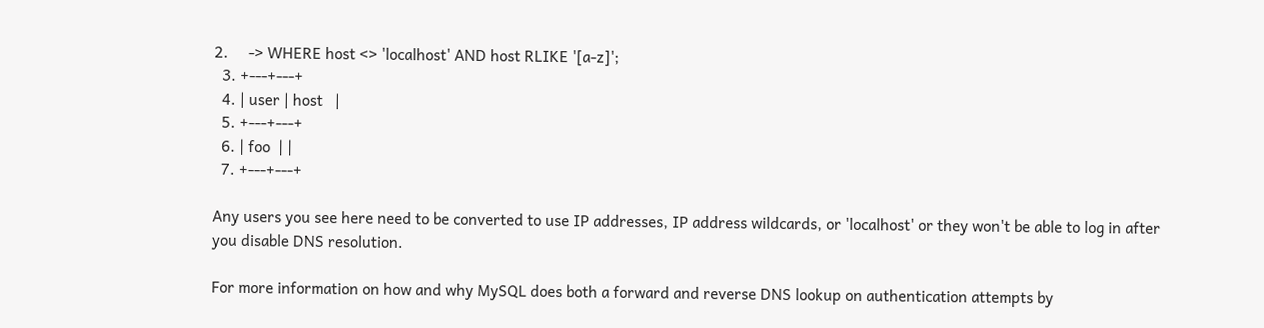2.     -> WHERE host <> 'localhost' AND host RLIKE '[a-z]';
  3. +---+---+
  4. | user | host   |
  5. +---+---+
  6. | foo  | |
  7. +---+---+

Any users you see here need to be converted to use IP addresses, IP address wildcards, or 'localhost' or they won't be able to log in after you disable DNS resolution.

For more information on how and why MySQL does both a forward and reverse DNS lookup on authentication attempts by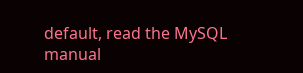default, read the MySQL manual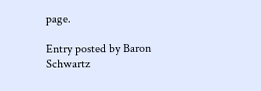page.

Entry posted by Baron Schwartz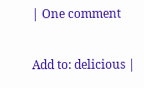| One comment

Add to: delicious |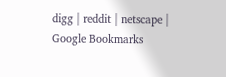digg | reddit | netscape | Google Bookmarks